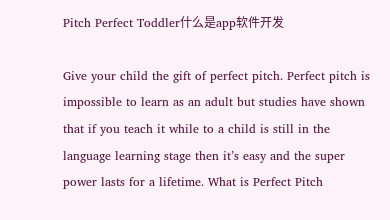Pitch Perfect Toddler什么是app软件开发

Give your child the gift of perfect pitch. Perfect pitch is impossible to learn as an adult but studies have shown that if you teach it while to a child is still in the language learning stage then it’s easy and the super power lasts for a lifetime. What is Perfect Pitch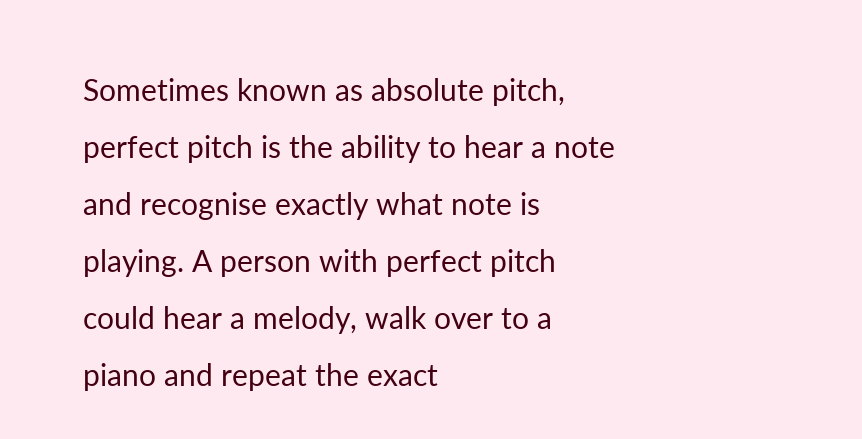Sometimes known as absolute pitch, perfect pitch is the ability to hear a note and recognise exactly what note is playing. A person with perfect pitch could hear a melody, walk over to a piano and repeat the exact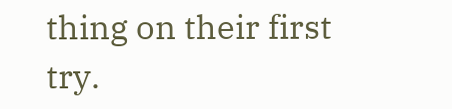thing on their first try.